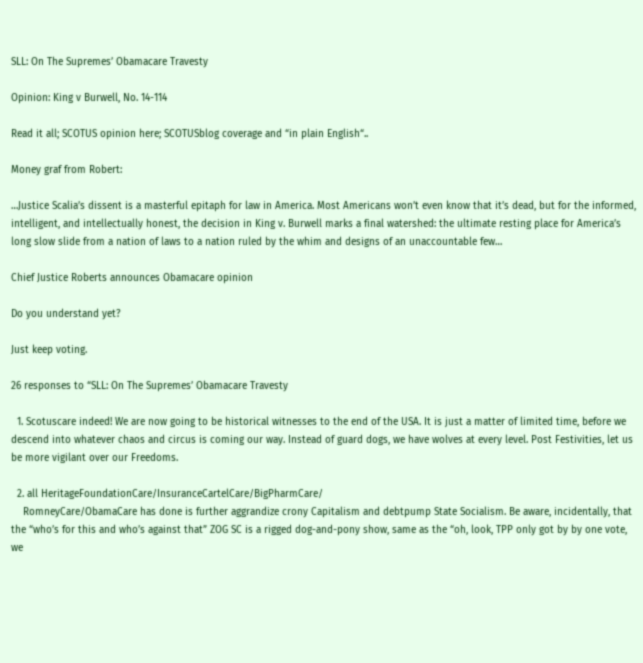SLL: On The Supremes’ Obamacare Travesty

Opinion: King v Burwell, No. 14-114

Read it all; SCOTUS opinion here; SCOTUSblog coverage and “in plain English“..

Money graf from Robert:

…Justice Scalia’s dissent is a masterful epitaph for law in America. Most Americans won’t even know that it’s dead, but for the informed, intelligent, and intellectually honest, the decision in King v. Burwell marks a final watershed: the ultimate resting place for America’s long slow slide from a nation of laws to a nation ruled by the whim and designs of an unaccountable few…

Chief Justice Roberts announces Obamacare opinion

Do you understand yet?

Just keep voting.

26 responses to “SLL: On The Supremes’ Obamacare Travesty

  1. Scotuscare indeed! We are now going to be historical witnesses to the end of the USA. It is just a matter of limited time, before we descend into whatever chaos and circus is coming our way. Instead of guard dogs, we have wolves at every level. Post Festivities, let us be more vigilant over our Freedoms.

  2. all HeritageFoundationCare/InsuranceCartelCare/BigPharmCare/
    RomneyCare/ObamaCare has done is further aggrandize crony Capitalism and debtpump State Socialism. Be aware, incidentally, that the “who’s for this and who’s against that” ZOG SC is a rigged dog-and-pony show, same as the “oh, look, TPP only got by by one vote, we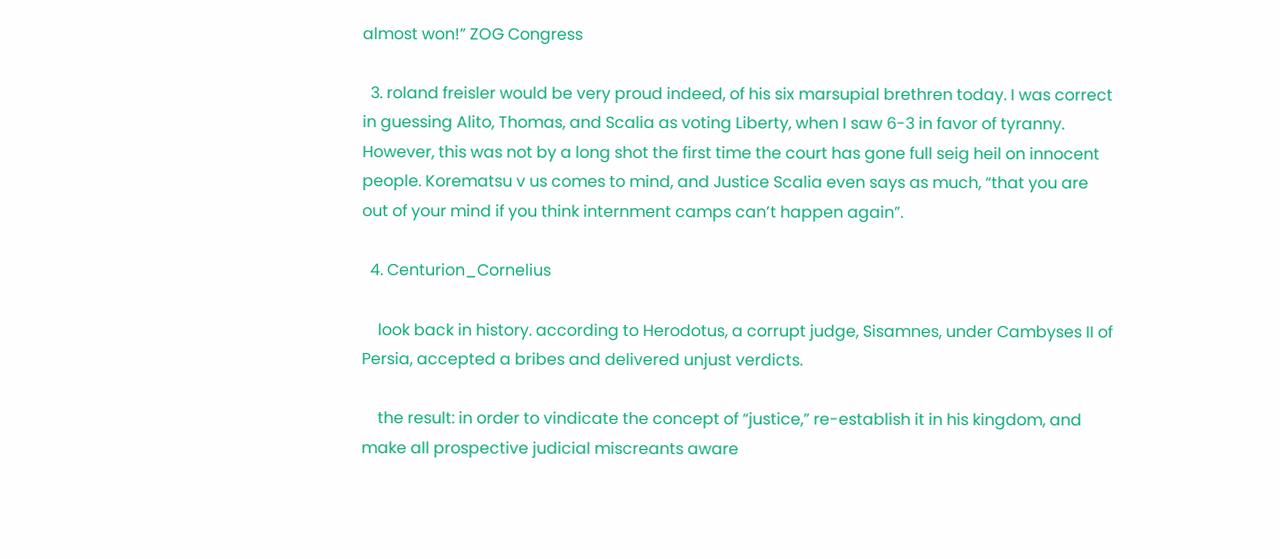almost won!” ZOG Congress

  3. roland freisler would be very proud indeed, of his six marsupial brethren today. I was correct in guessing Alito, Thomas, and Scalia as voting Liberty, when I saw 6-3 in favor of tyranny. However, this was not by a long shot the first time the court has gone full seig heil on innocent people. Korematsu v us comes to mind, and Justice Scalia even says as much, “that you are out of your mind if you think internment camps can’t happen again”.

  4. Centurion_Cornelius

    look back in history. according to Herodotus, a corrupt judge, Sisamnes, under Cambyses II of Persia, accepted a bribes and delivered unjust verdicts.

    the result: in order to vindicate the concept of “justice,” re-establish it in his kingdom, and make all prospective judicial miscreants aware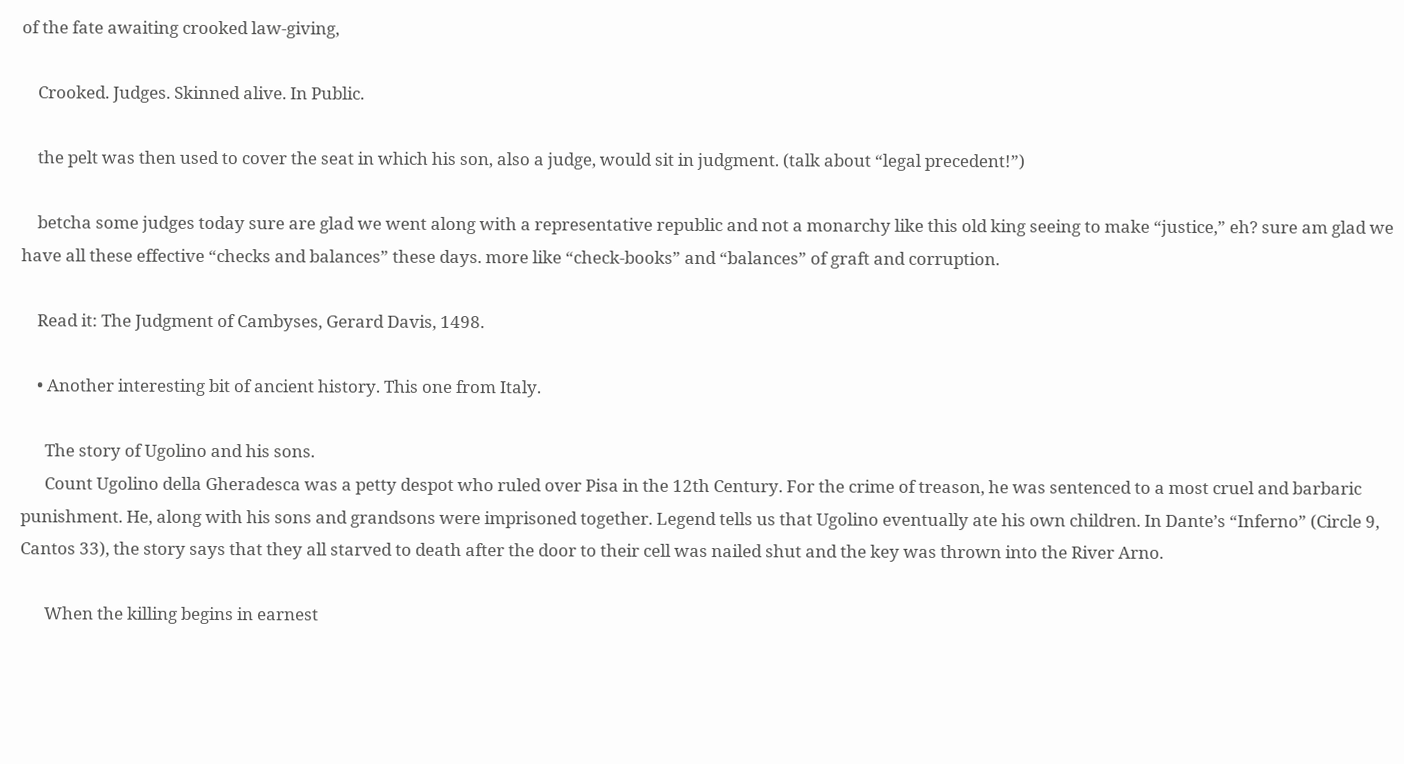of the fate awaiting crooked law-giving,

    Crooked. Judges. Skinned alive. In Public.

    the pelt was then used to cover the seat in which his son, also a judge, would sit in judgment. (talk about “legal precedent!”)

    betcha some judges today sure are glad we went along with a representative republic and not a monarchy like this old king seeing to make “justice,” eh? sure am glad we have all these effective “checks and balances” these days. more like “check-books” and “balances” of graft and corruption.

    Read it: The Judgment of Cambyses, Gerard Davis, 1498.

    • Another interesting bit of ancient history. This one from Italy.

      The story of Ugolino and his sons.
      Count Ugolino della Gheradesca was a petty despot who ruled over Pisa in the 12th Century. For the crime of treason, he was sentenced to a most cruel and barbaric punishment. He, along with his sons and grandsons were imprisoned together. Legend tells us that Ugolino eventually ate his own children. In Dante’s “Inferno” (Circle 9, Cantos 33), the story says that they all starved to death after the door to their cell was nailed shut and the key was thrown into the River Arno.

      When the killing begins in earnest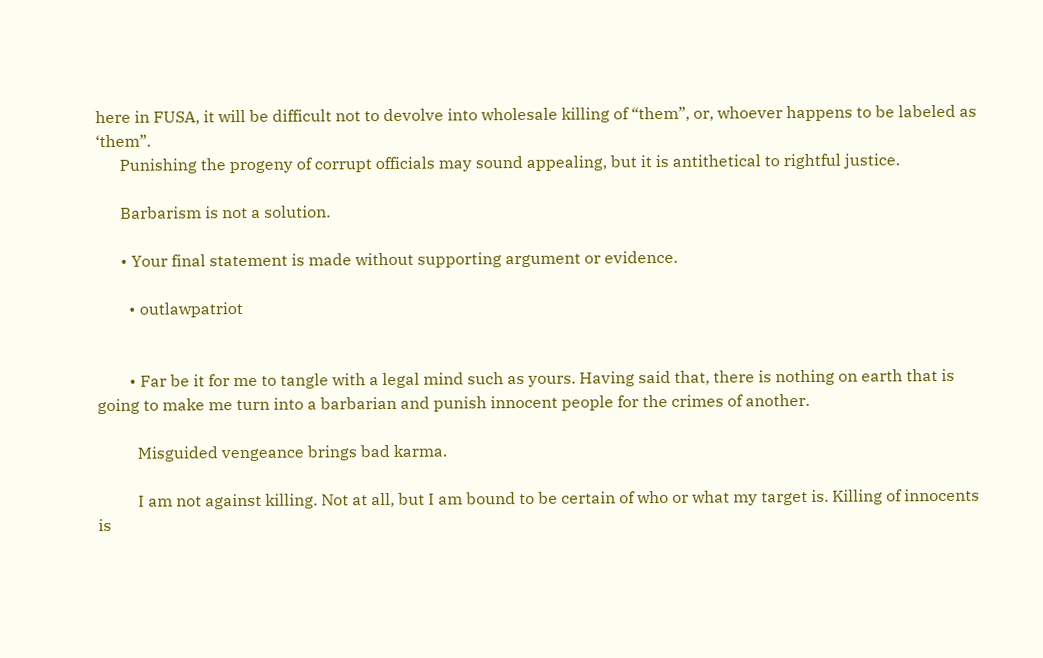here in FUSA, it will be difficult not to devolve into wholesale killing of “them”, or, whoever happens to be labeled as ‘them”.
      Punishing the progeny of corrupt officials may sound appealing, but it is antithetical to rightful justice.

      Barbarism is not a solution.

      • Your final statement is made without supporting argument or evidence.

        • outlawpatriot


        • Far be it for me to tangle with a legal mind such as yours. Having said that, there is nothing on earth that is going to make me turn into a barbarian and punish innocent people for the crimes of another.

          Misguided vengeance brings bad karma.

          I am not against killing. Not at all, but I am bound to be certain of who or what my target is. Killing of innocents is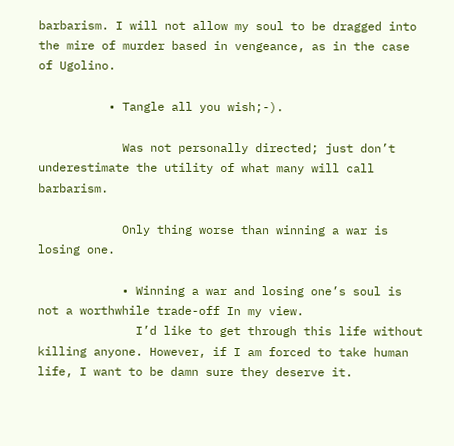barbarism. I will not allow my soul to be dragged into the mire of murder based in vengeance, as in the case of Ugolino.

          • Tangle all you wish;-).

            Was not personally directed; just don’t underestimate the utility of what many will call barbarism.

            Only thing worse than winning a war is losing one.

            • Winning a war and losing one’s soul is not a worthwhile trade-off In my view.
              I’d like to get through this life without killing anyone. However, if I am forced to take human life, I want to be damn sure they deserve it.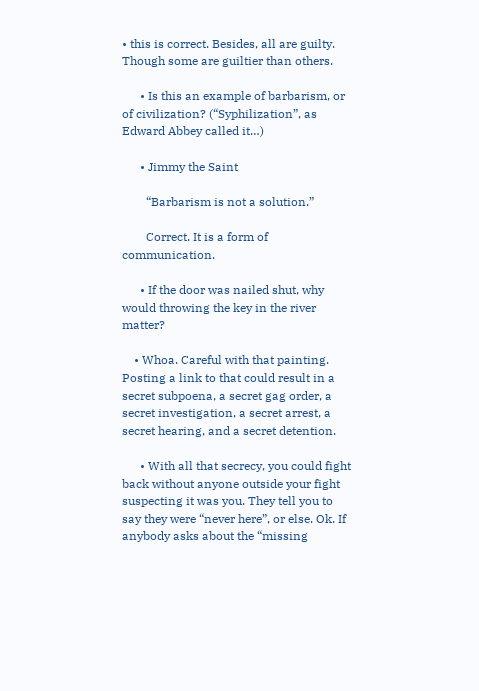• this is correct. Besides, all are guilty. Though some are guiltier than others.

      • Is this an example of barbarism, or of civilization? (“Syphilization”, as Edward Abbey called it…)

      • Jimmy the Saint

        “Barbarism is not a solution.”

        Correct. It is a form of communication.

      • If the door was nailed shut, why would throwing the key in the river matter?

    • Whoa. Careful with that painting. Posting a link to that could result in a secret subpoena, a secret gag order, a secret investigation, a secret arrest, a secret hearing, and a secret detention.

      • With all that secrecy, you could fight back without anyone outside your fight suspecting it was you. They tell you to say they were “never here”, or else. Ok. If anybody asks about the “missing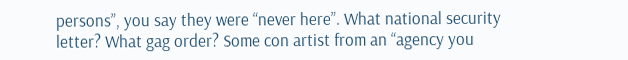persons”, you say they were “never here”. What national security letter? What gag order? Some con artist from an “agency you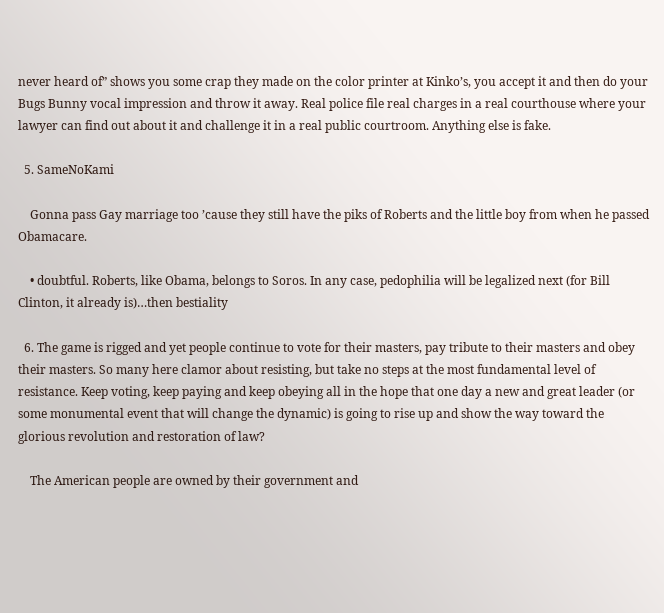never heard of” shows you some crap they made on the color printer at Kinko’s, you accept it and then do your Bugs Bunny vocal impression and throw it away. Real police file real charges in a real courthouse where your lawyer can find out about it and challenge it in a real public courtroom. Anything else is fake.

  5. SameNoKami

    Gonna pass Gay marriage too ’cause they still have the piks of Roberts and the little boy from when he passed Obamacare.

    • doubtful. Roberts, like Obama, belongs to Soros. In any case, pedophilia will be legalized next (for Bill Clinton, it already is)…then bestiality

  6. The game is rigged and yet people continue to vote for their masters, pay tribute to their masters and obey their masters. So many here clamor about resisting, but take no steps at the most fundamental level of resistance. Keep voting, keep paying and keep obeying all in the hope that one day a new and great leader (or some monumental event that will change the dynamic) is going to rise up and show the way toward the glorious revolution and restoration of law?

    The American people are owned by their government and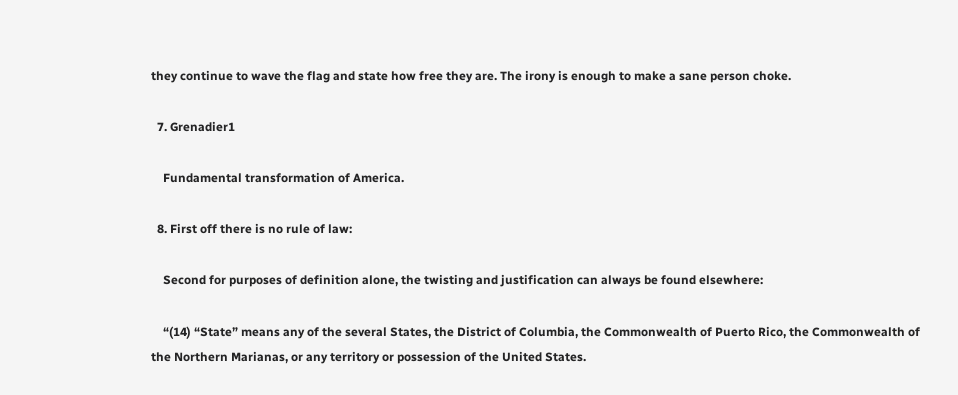they continue to wave the flag and state how free they are. The irony is enough to make a sane person choke.

  7. Grenadier1

    Fundamental transformation of America.

  8. First off there is no rule of law:

    Second for purposes of definition alone, the twisting and justification can always be found elsewhere:

    “(14) “State” means any of the several States, the District of Columbia, the Commonwealth of Puerto Rico, the Commonwealth of the Northern Marianas, or any territory or possession of the United States.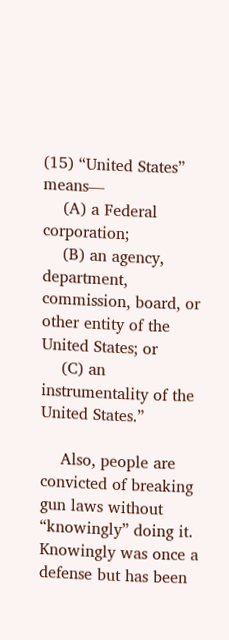(15) “United States” means—
    (A) a Federal corporation;
    (B) an agency, department, commission, board, or other entity of the United States; or
    (C) an instrumentality of the United States.”

    Also, people are convicted of breaking gun laws without “knowingly” doing it. Knowingly was once a defense but has been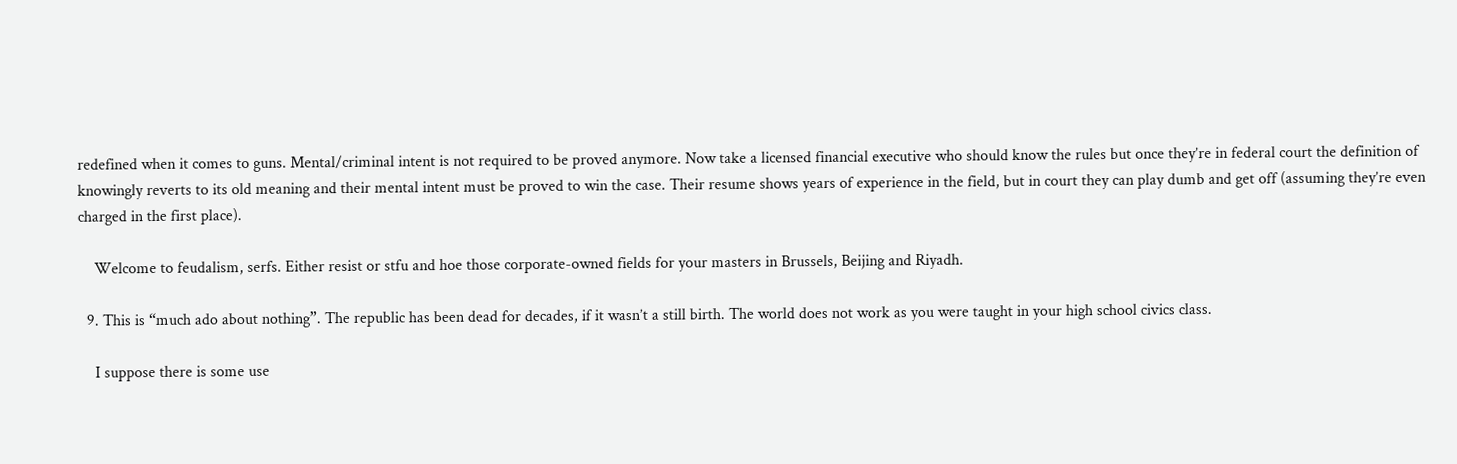redefined when it comes to guns. Mental/criminal intent is not required to be proved anymore. Now take a licensed financial executive who should know the rules but once they’re in federal court the definition of knowingly reverts to its old meaning and their mental intent must be proved to win the case. Their resume shows years of experience in the field, but in court they can play dumb and get off (assuming they’re even charged in the first place).

    Welcome to feudalism, serfs. Either resist or stfu and hoe those corporate-owned fields for your masters in Brussels, Beijing and Riyadh.

  9. This is “much ado about nothing”. The republic has been dead for decades, if it wasn’t a still birth. The world does not work as you were taught in your high school civics class.

    I suppose there is some use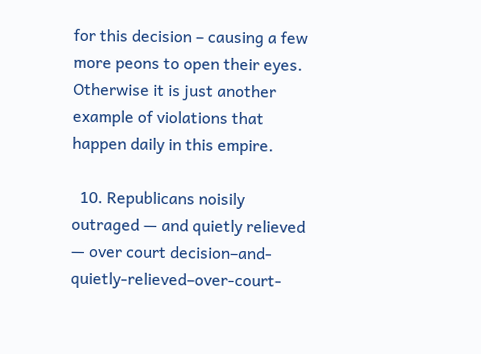for this decision – causing a few more peons to open their eyes. Otherwise it is just another example of violations that happen daily in this empire.

  10. Republicans noisily outraged — and quietly relieved — over court decision–and-quietly-relieved–over-court-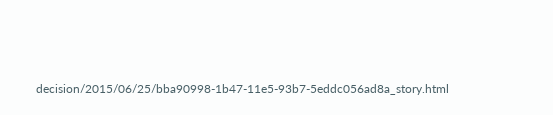decision/2015/06/25/bba90998-1b47-11e5-93b7-5eddc056ad8a_story.html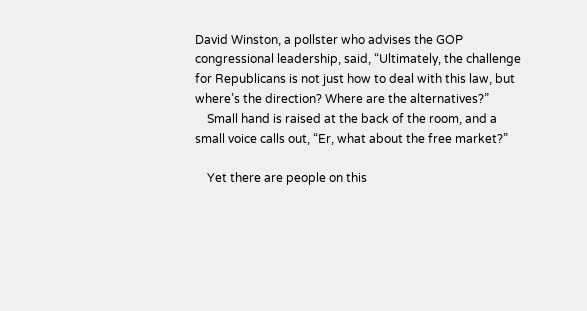David Winston, a pollster who advises the GOP congressional leadership, said, “Ultimately, the challenge for Republicans is not just how to deal with this law, but where’s the direction? Where are the alternatives?”
    Small hand is raised at the back of the room, and a small voice calls out, “Er, what about the free market?”

    Yet there are people on this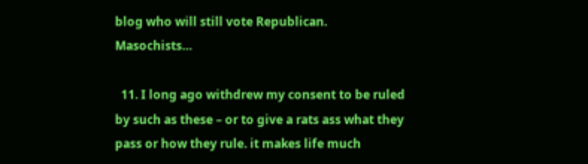blog who will still vote Republican. Masochists…

  11. I long ago withdrew my consent to be ruled by such as these – or to give a rats ass what they pass or how they rule. it makes life much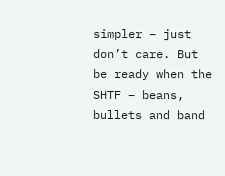simpler – just don’t care. But be ready when the SHTF – beans, bullets and band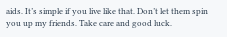aids. It’s simple if you live like that. Don’t let them spin you up my friends. Take care and good luck.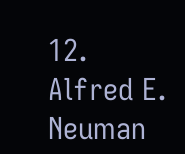12. Alfred E. Neuman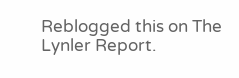Reblogged this on The Lynler Report.